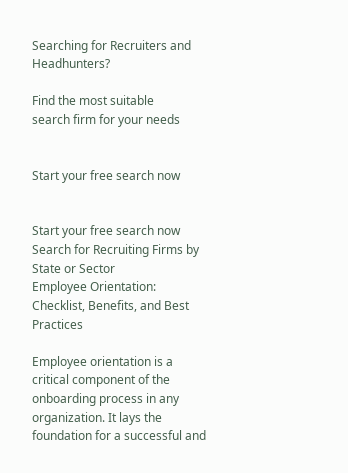Searching for Recruiters and Headhunters?

Find the most suitable
search firm for your needs


Start your free search now


Start your free search now
Search for Recruiting Firms by State or Sector
Employee Orientation: Checklist, Benefits, and Best Practices

Employee orientation is a critical component of the onboarding process in any organization. It lays the foundation for a successful and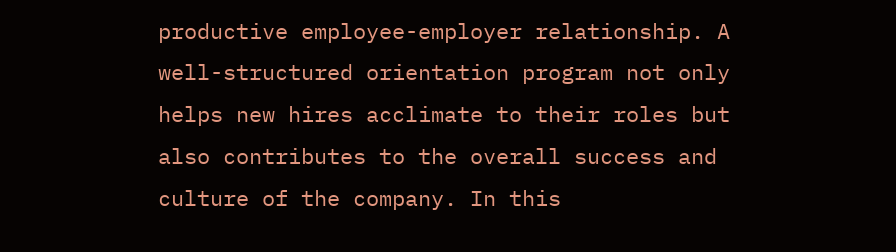productive employee-employer relationship. A well-structured orientation program not only helps new hires acclimate to their roles but also contributes to the overall success and culture of the company. In this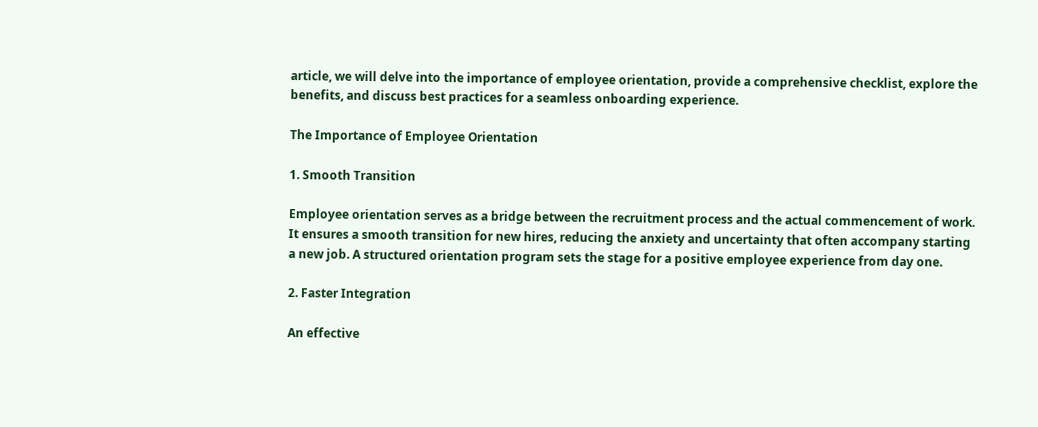article, we will delve into the importance of employee orientation, provide a comprehensive checklist, explore the benefits, and discuss best practices for a seamless onboarding experience.

The Importance of Employee Orientation

1. Smooth Transition

Employee orientation serves as a bridge between the recruitment process and the actual commencement of work. It ensures a smooth transition for new hires, reducing the anxiety and uncertainty that often accompany starting a new job. A structured orientation program sets the stage for a positive employee experience from day one.

2. Faster Integration

An effective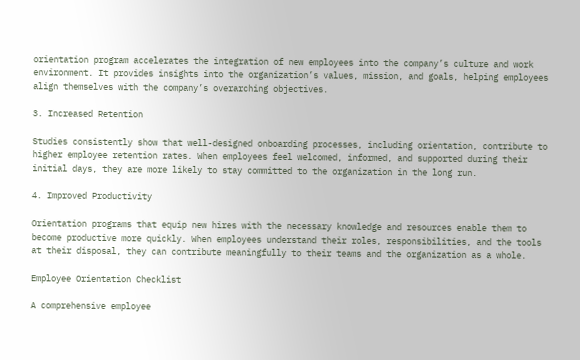orientation program accelerates the integration of new employees into the company’s culture and work environment. It provides insights into the organization’s values, mission, and goals, helping employees align themselves with the company’s overarching objectives.

3. Increased Retention

Studies consistently show that well-designed onboarding processes, including orientation, contribute to higher employee retention rates. When employees feel welcomed, informed, and supported during their initial days, they are more likely to stay committed to the organization in the long run.

4. Improved Productivity

Orientation programs that equip new hires with the necessary knowledge and resources enable them to become productive more quickly. When employees understand their roles, responsibilities, and the tools at their disposal, they can contribute meaningfully to their teams and the organization as a whole.

Employee Orientation Checklist

A comprehensive employee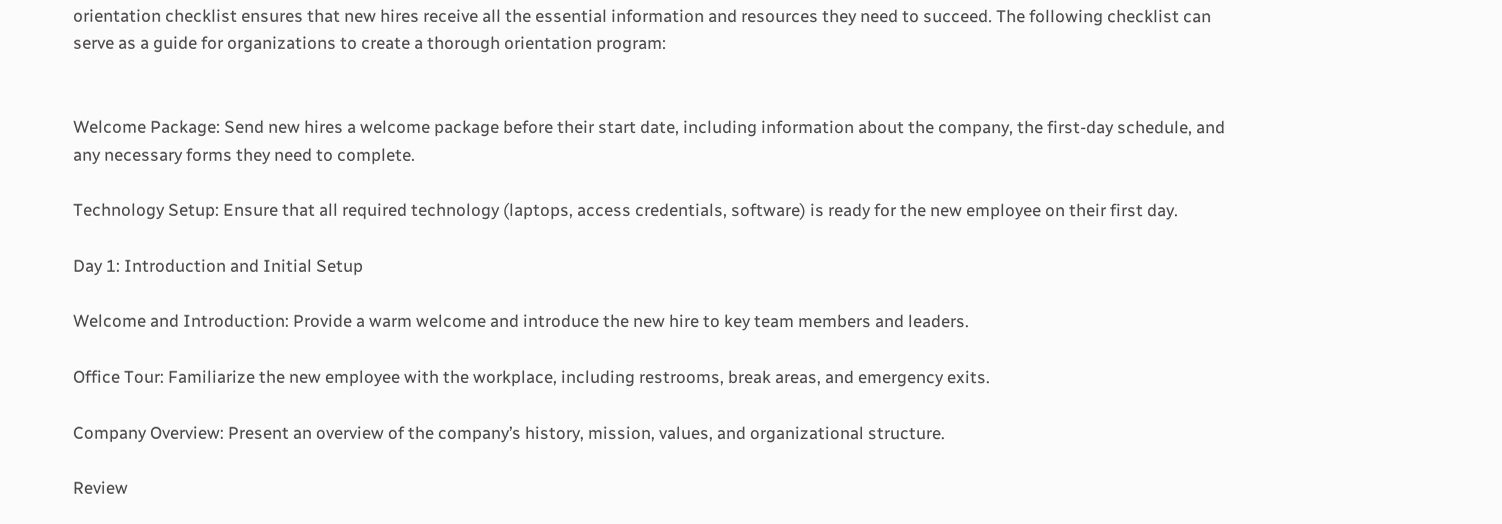orientation checklist ensures that new hires receive all the essential information and resources they need to succeed. The following checklist can serve as a guide for organizations to create a thorough orientation program:


Welcome Package: Send new hires a welcome package before their start date, including information about the company, the first-day schedule, and any necessary forms they need to complete.

Technology Setup: Ensure that all required technology (laptops, access credentials, software) is ready for the new employee on their first day.

Day 1: Introduction and Initial Setup

Welcome and Introduction: Provide a warm welcome and introduce the new hire to key team members and leaders.

Office Tour: Familiarize the new employee with the workplace, including restrooms, break areas, and emergency exits.

Company Overview: Present an overview of the company’s history, mission, values, and organizational structure.

Review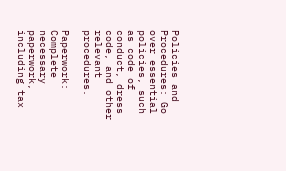Policies and Procedures: Go over essential policies, such as code of conduct, dress code, and other relevant procedures.

Paperwork: Complete necessary paperwork, including tax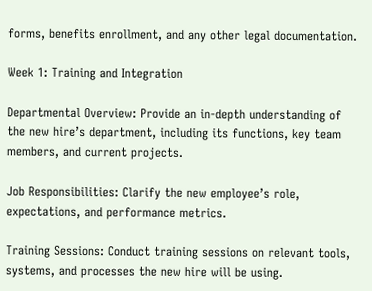forms, benefits enrollment, and any other legal documentation.

Week 1: Training and Integration

Departmental Overview: Provide an in-depth understanding of the new hire’s department, including its functions, key team members, and current projects.

Job Responsibilities: Clarify the new employee’s role, expectations, and performance metrics.

Training Sessions: Conduct training sessions on relevant tools, systems, and processes the new hire will be using.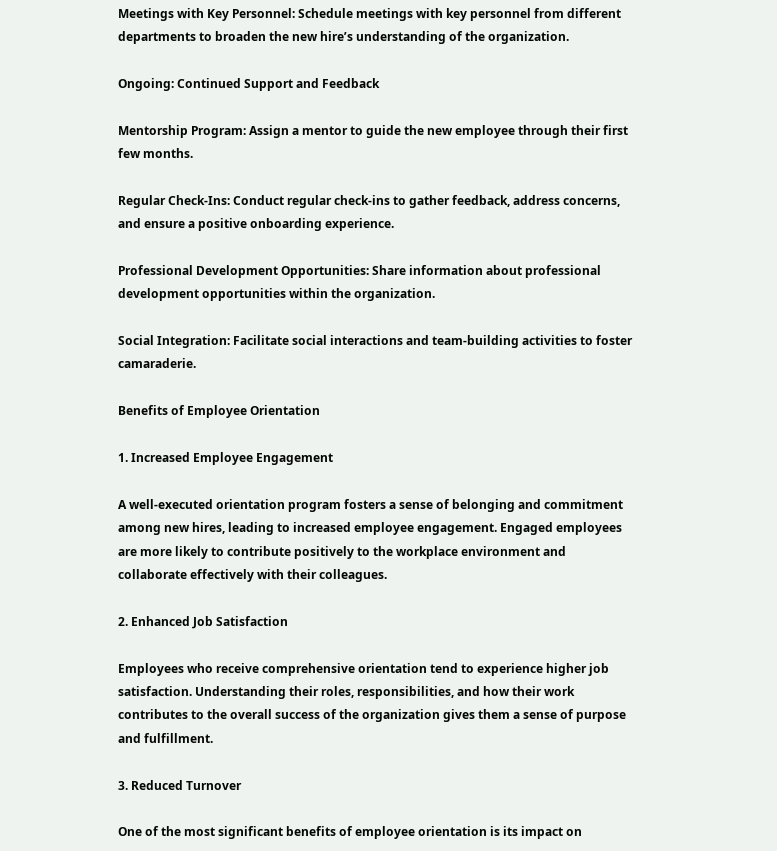Meetings with Key Personnel: Schedule meetings with key personnel from different departments to broaden the new hire’s understanding of the organization.

Ongoing: Continued Support and Feedback

Mentorship Program: Assign a mentor to guide the new employee through their first few months.

Regular Check-Ins: Conduct regular check-ins to gather feedback, address concerns, and ensure a positive onboarding experience.

Professional Development Opportunities: Share information about professional development opportunities within the organization.

Social Integration: Facilitate social interactions and team-building activities to foster camaraderie.

Benefits of Employee Orientation

1. Increased Employee Engagement

A well-executed orientation program fosters a sense of belonging and commitment among new hires, leading to increased employee engagement. Engaged employees are more likely to contribute positively to the workplace environment and collaborate effectively with their colleagues.

2. Enhanced Job Satisfaction

Employees who receive comprehensive orientation tend to experience higher job satisfaction. Understanding their roles, responsibilities, and how their work contributes to the overall success of the organization gives them a sense of purpose and fulfillment.

3. Reduced Turnover

One of the most significant benefits of employee orientation is its impact on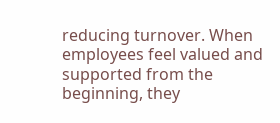reducing turnover. When employees feel valued and supported from the beginning, they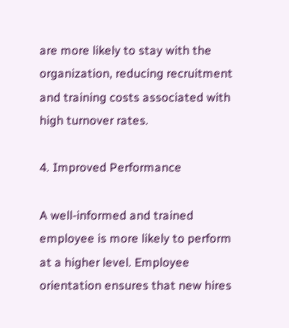are more likely to stay with the organization, reducing recruitment and training costs associated with high turnover rates.

4. Improved Performance

A well-informed and trained employee is more likely to perform at a higher level. Employee orientation ensures that new hires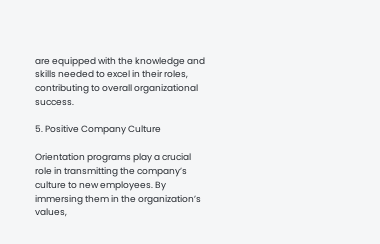are equipped with the knowledge and skills needed to excel in their roles, contributing to overall organizational success.

5. Positive Company Culture

Orientation programs play a crucial role in transmitting the company’s culture to new employees. By immersing them in the organization’s values,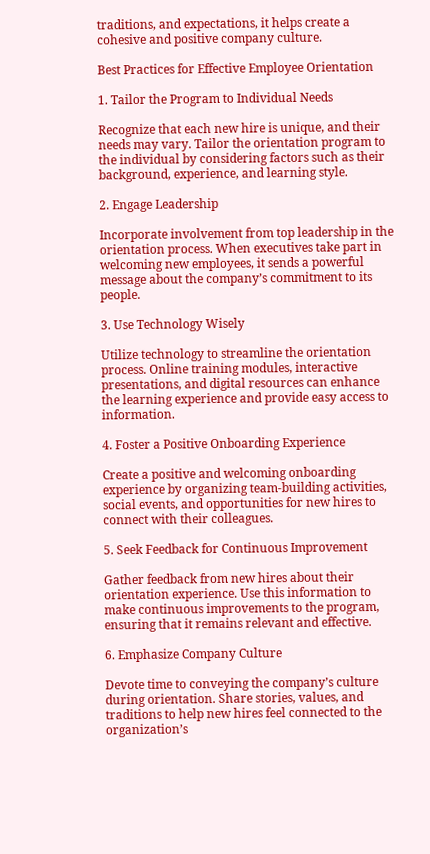traditions, and expectations, it helps create a cohesive and positive company culture.

Best Practices for Effective Employee Orientation

1. Tailor the Program to Individual Needs

Recognize that each new hire is unique, and their needs may vary. Tailor the orientation program to the individual by considering factors such as their background, experience, and learning style.

2. Engage Leadership

Incorporate involvement from top leadership in the orientation process. When executives take part in welcoming new employees, it sends a powerful message about the company’s commitment to its people.

3. Use Technology Wisely

Utilize technology to streamline the orientation process. Online training modules, interactive presentations, and digital resources can enhance the learning experience and provide easy access to information.

4. Foster a Positive Onboarding Experience

Create a positive and welcoming onboarding experience by organizing team-building activities, social events, and opportunities for new hires to connect with their colleagues.

5. Seek Feedback for Continuous Improvement

Gather feedback from new hires about their orientation experience. Use this information to make continuous improvements to the program, ensuring that it remains relevant and effective.

6. Emphasize Company Culture

Devote time to conveying the company’s culture during orientation. Share stories, values, and traditions to help new hires feel connected to the organization’s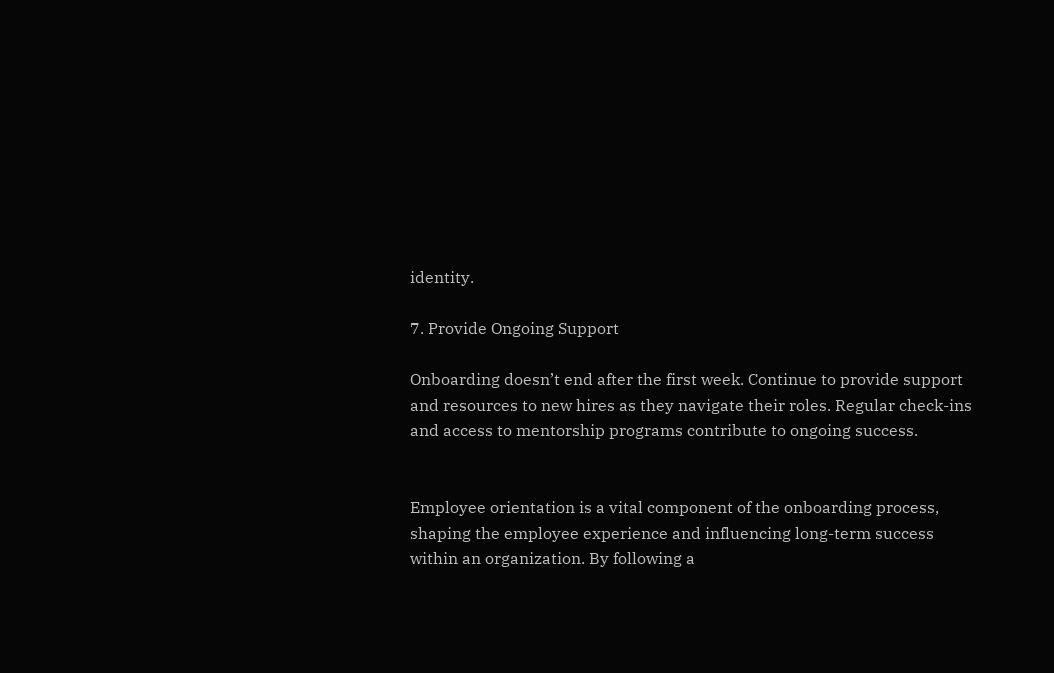identity.

7. Provide Ongoing Support

Onboarding doesn’t end after the first week. Continue to provide support and resources to new hires as they navigate their roles. Regular check-ins and access to mentorship programs contribute to ongoing success.


Employee orientation is a vital component of the onboarding process, shaping the employee experience and influencing long-term success within an organization. By following a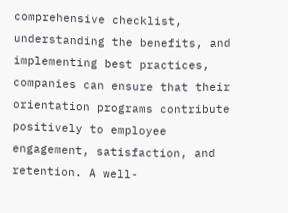comprehensive checklist, understanding the benefits, and implementing best practices, companies can ensure that their orientation programs contribute positively to employee engagement, satisfaction, and retention. A well-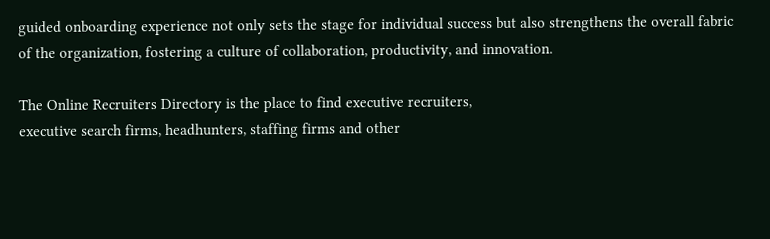guided onboarding experience not only sets the stage for individual success but also strengthens the overall fabric of the organization, fostering a culture of collaboration, productivity, and innovation.

The Online Recruiters Directory is the place to find executive recruiters,
executive search firms, headhunters, staffing firms and other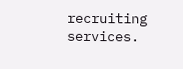recruiting services.